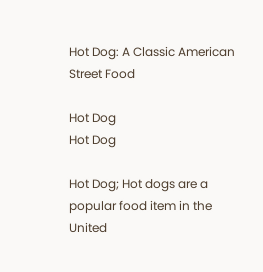Hot Dog: A Classic American Street Food

Hot Dog
Hot Dog

Hot Dog; Hot dogs are a popular food item in the United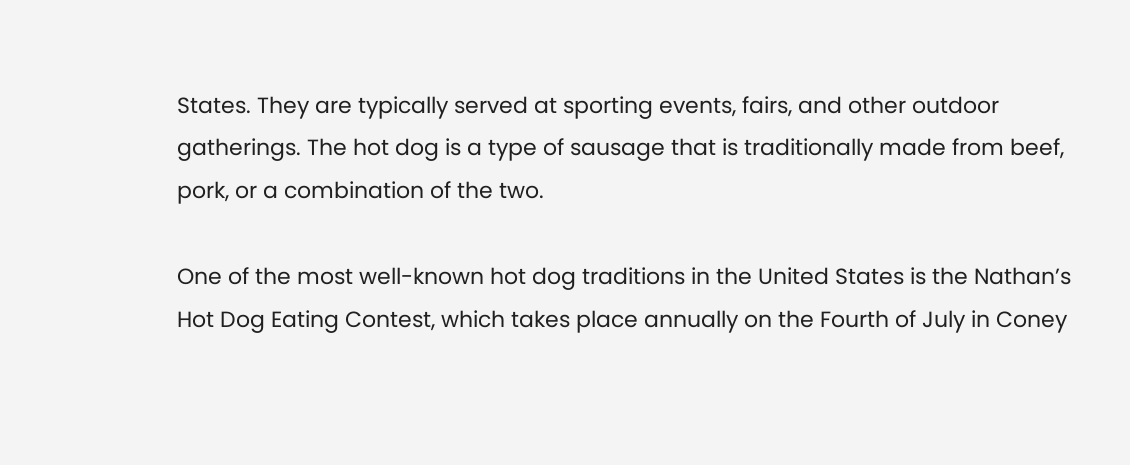States. They are typically served at sporting events, fairs, and other outdoor gatherings. The hot dog is a type of sausage that is traditionally made from beef, pork, or a combination of the two.

One of the most well-known hot dog traditions in the United States is the Nathan’s Hot Dog Eating Contest, which takes place annually on the Fourth of July in Coney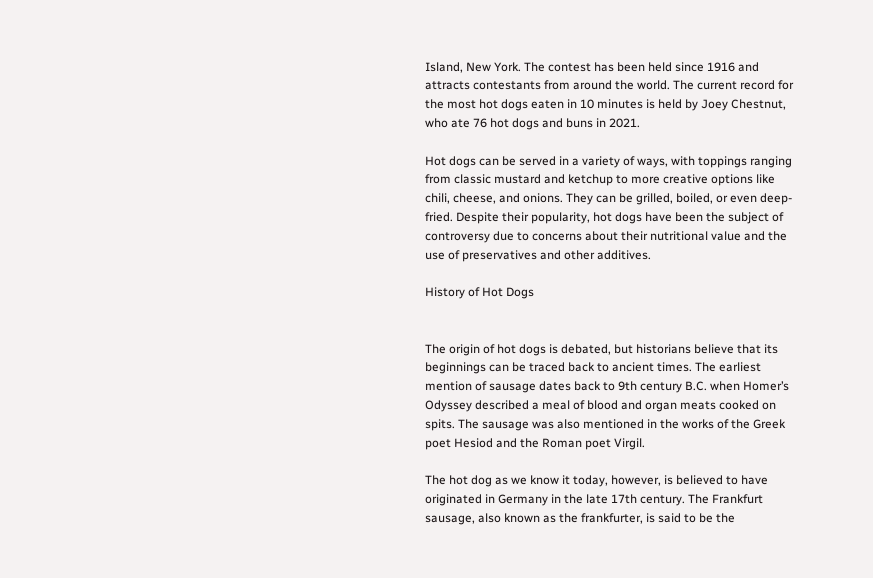Island, New York. The contest has been held since 1916 and attracts contestants from around the world. The current record for the most hot dogs eaten in 10 minutes is held by Joey Chestnut, who ate 76 hot dogs and buns in 2021.

Hot dogs can be served in a variety of ways, with toppings ranging from classic mustard and ketchup to more creative options like chili, cheese, and onions. They can be grilled, boiled, or even deep-fried. Despite their popularity, hot dogs have been the subject of controversy due to concerns about their nutritional value and the use of preservatives and other additives.

History of Hot Dogs


The origin of hot dogs is debated, but historians believe that its beginnings can be traced back to ancient times. The earliest mention of sausage dates back to 9th century B.C. when Homer’s Odyssey described a meal of blood and organ meats cooked on spits. The sausage was also mentioned in the works of the Greek poet Hesiod and the Roman poet Virgil.

The hot dog as we know it today, however, is believed to have originated in Germany in the late 17th century. The Frankfurt sausage, also known as the frankfurter, is said to be the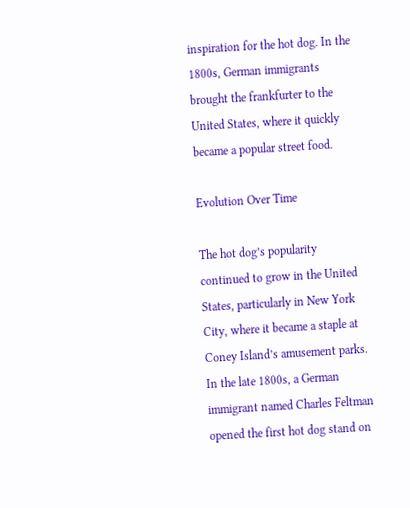inspiration for the hot dog. In the 1800s, German immigrants brought the frankfurter to the United States, where it quickly became a popular street food.

Evolution Over Time

The hot dog’s popularity continued to grow in the United States, particularly in New York City, where it became a staple at Coney Island’s amusement parks. In the late 1800s, a German immigrant named Charles Feltman opened the first hot dog stand on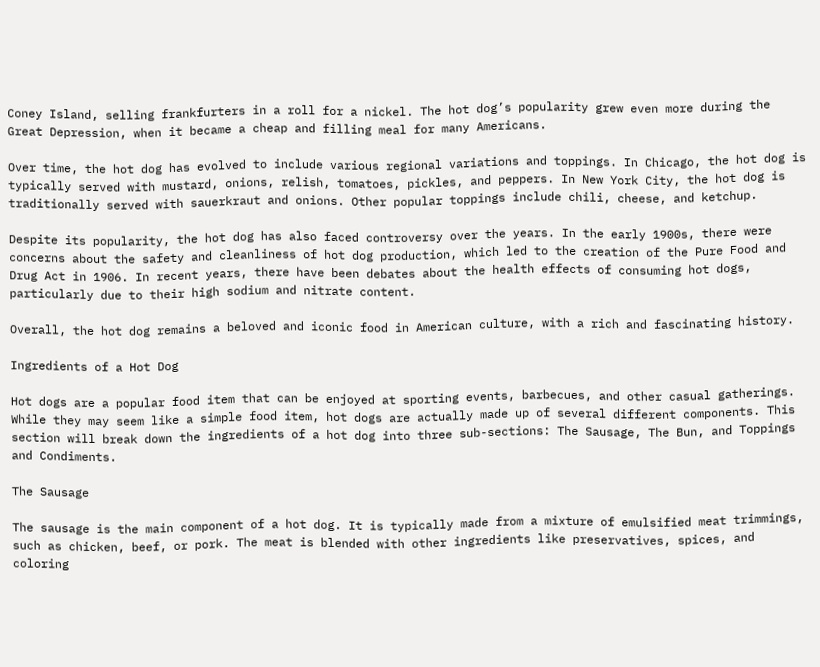Coney Island, selling frankfurters in a roll for a nickel. The hot dog’s popularity grew even more during the Great Depression, when it became a cheap and filling meal for many Americans.

Over time, the hot dog has evolved to include various regional variations and toppings. In Chicago, the hot dog is typically served with mustard, onions, relish, tomatoes, pickles, and peppers. In New York City, the hot dog is traditionally served with sauerkraut and onions. Other popular toppings include chili, cheese, and ketchup.

Despite its popularity, the hot dog has also faced controversy over the years. In the early 1900s, there were concerns about the safety and cleanliness of hot dog production, which led to the creation of the Pure Food and Drug Act in 1906. In recent years, there have been debates about the health effects of consuming hot dogs, particularly due to their high sodium and nitrate content.

Overall, the hot dog remains a beloved and iconic food in American culture, with a rich and fascinating history.

Ingredients of a Hot Dog

Hot dogs are a popular food item that can be enjoyed at sporting events, barbecues, and other casual gatherings. While they may seem like a simple food item, hot dogs are actually made up of several different components. This section will break down the ingredients of a hot dog into three sub-sections: The Sausage, The Bun, and Toppings and Condiments.

The Sausage

The sausage is the main component of a hot dog. It is typically made from a mixture of emulsified meat trimmings, such as chicken, beef, or pork. The meat is blended with other ingredients like preservatives, spices, and coloring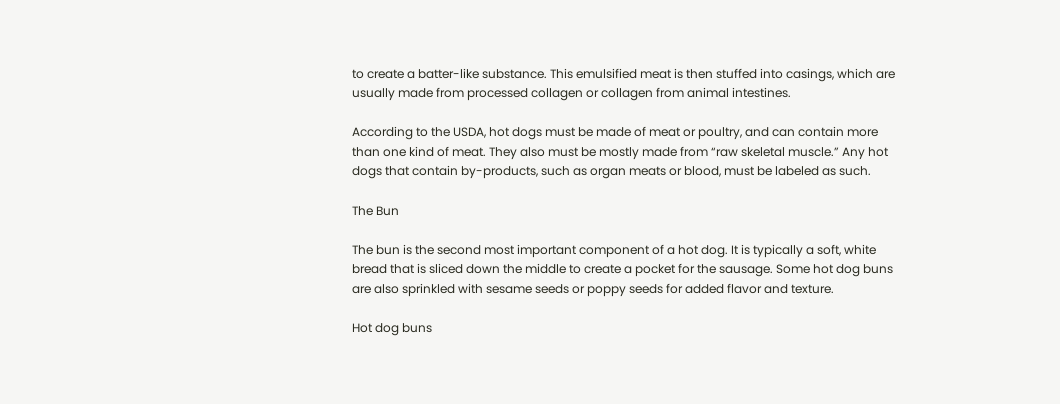to create a batter-like substance. This emulsified meat is then stuffed into casings, which are usually made from processed collagen or collagen from animal intestines.

According to the USDA, hot dogs must be made of meat or poultry, and can contain more than one kind of meat. They also must be mostly made from “raw skeletal muscle.” Any hot dogs that contain by-products, such as organ meats or blood, must be labeled as such.

The Bun

The bun is the second most important component of a hot dog. It is typically a soft, white bread that is sliced down the middle to create a pocket for the sausage. Some hot dog buns are also sprinkled with sesame seeds or poppy seeds for added flavor and texture.

Hot dog buns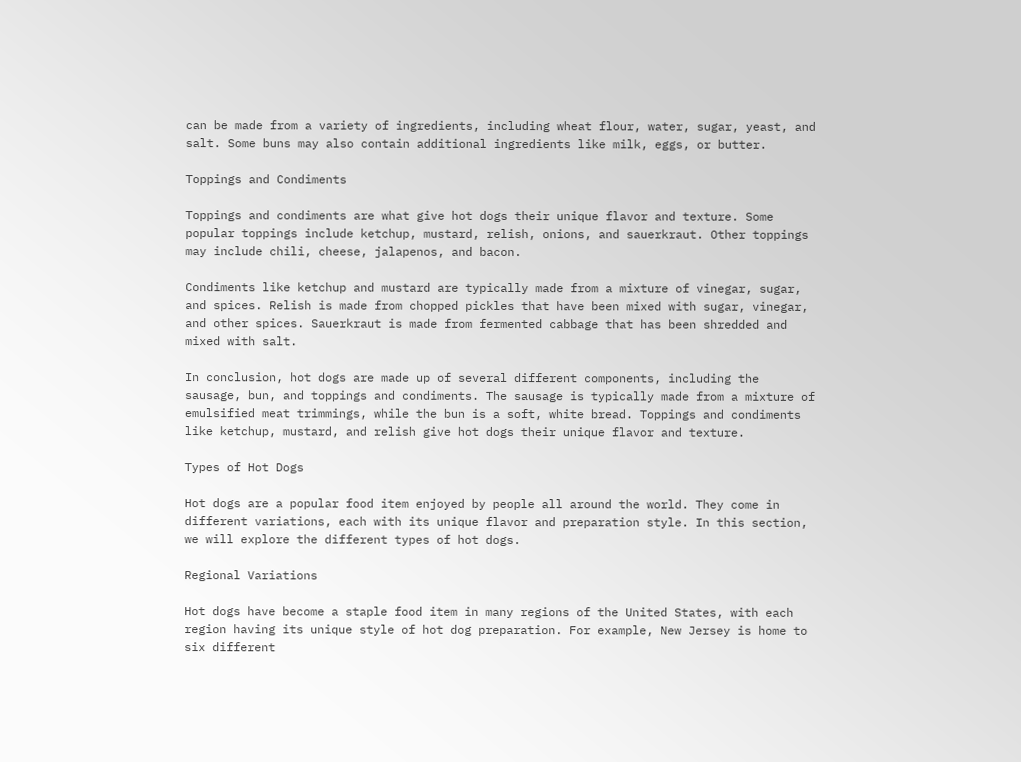can be made from a variety of ingredients, including wheat flour, water, sugar, yeast, and salt. Some buns may also contain additional ingredients like milk, eggs, or butter.

Toppings and Condiments

Toppings and condiments are what give hot dogs their unique flavor and texture. Some popular toppings include ketchup, mustard, relish, onions, and sauerkraut. Other toppings may include chili, cheese, jalapenos, and bacon.

Condiments like ketchup and mustard are typically made from a mixture of vinegar, sugar, and spices. Relish is made from chopped pickles that have been mixed with sugar, vinegar, and other spices. Sauerkraut is made from fermented cabbage that has been shredded and mixed with salt.

In conclusion, hot dogs are made up of several different components, including the sausage, bun, and toppings and condiments. The sausage is typically made from a mixture of emulsified meat trimmings, while the bun is a soft, white bread. Toppings and condiments like ketchup, mustard, and relish give hot dogs their unique flavor and texture.

Types of Hot Dogs

Hot dogs are a popular food item enjoyed by people all around the world. They come in different variations, each with its unique flavor and preparation style. In this section, we will explore the different types of hot dogs.

Regional Variations

Hot dogs have become a staple food item in many regions of the United States, with each region having its unique style of hot dog preparation. For example, New Jersey is home to six different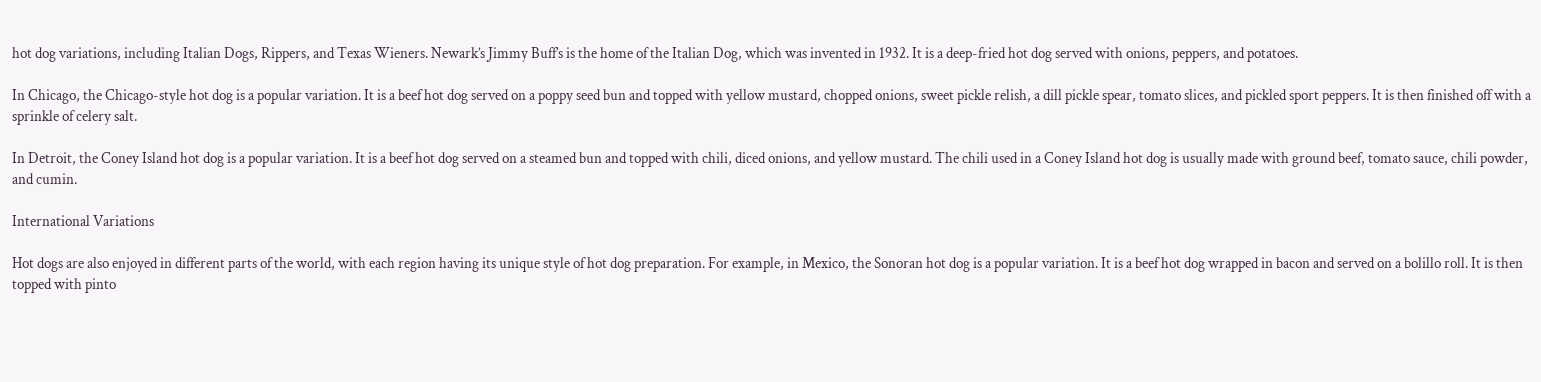hot dog variations, including Italian Dogs, Rippers, and Texas Wieners. Newark’s Jimmy Buff’s is the home of the Italian Dog, which was invented in 1932. It is a deep-fried hot dog served with onions, peppers, and potatoes.

In Chicago, the Chicago-style hot dog is a popular variation. It is a beef hot dog served on a poppy seed bun and topped with yellow mustard, chopped onions, sweet pickle relish, a dill pickle spear, tomato slices, and pickled sport peppers. It is then finished off with a sprinkle of celery salt.

In Detroit, the Coney Island hot dog is a popular variation. It is a beef hot dog served on a steamed bun and topped with chili, diced onions, and yellow mustard. The chili used in a Coney Island hot dog is usually made with ground beef, tomato sauce, chili powder, and cumin.

International Variations

Hot dogs are also enjoyed in different parts of the world, with each region having its unique style of hot dog preparation. For example, in Mexico, the Sonoran hot dog is a popular variation. It is a beef hot dog wrapped in bacon and served on a bolillo roll. It is then topped with pinto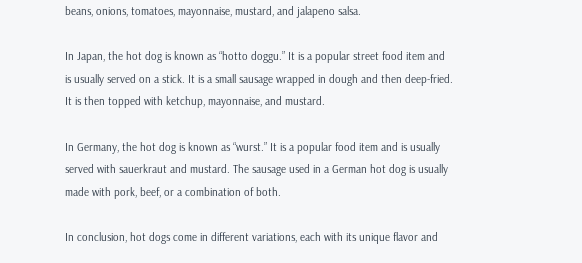beans, onions, tomatoes, mayonnaise, mustard, and jalapeno salsa.

In Japan, the hot dog is known as “hotto doggu.” It is a popular street food item and is usually served on a stick. It is a small sausage wrapped in dough and then deep-fried. It is then topped with ketchup, mayonnaise, and mustard.

In Germany, the hot dog is known as “wurst.” It is a popular food item and is usually served with sauerkraut and mustard. The sausage used in a German hot dog is usually made with pork, beef, or a combination of both.

In conclusion, hot dogs come in different variations, each with its unique flavor and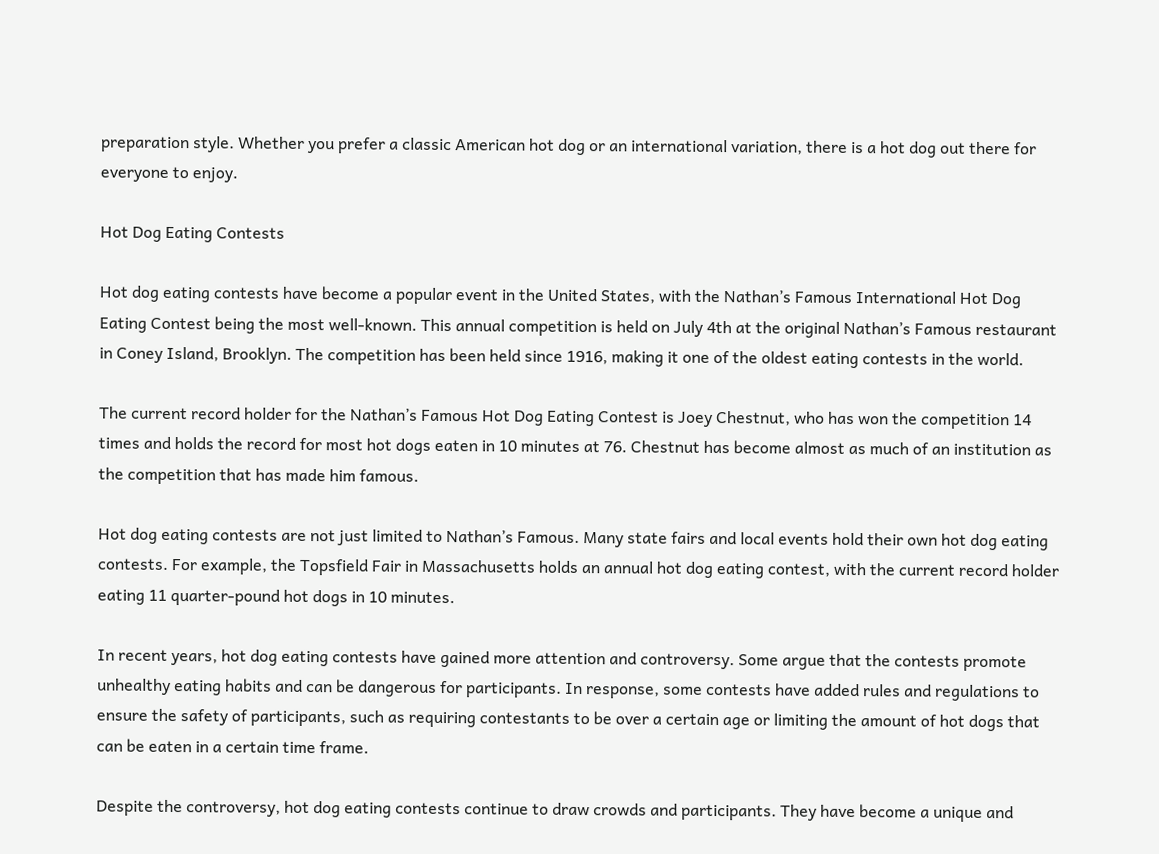preparation style. Whether you prefer a classic American hot dog or an international variation, there is a hot dog out there for everyone to enjoy.

Hot Dog Eating Contests

Hot dog eating contests have become a popular event in the United States, with the Nathan’s Famous International Hot Dog Eating Contest being the most well-known. This annual competition is held on July 4th at the original Nathan’s Famous restaurant in Coney Island, Brooklyn. The competition has been held since 1916, making it one of the oldest eating contests in the world.

The current record holder for the Nathan’s Famous Hot Dog Eating Contest is Joey Chestnut, who has won the competition 14 times and holds the record for most hot dogs eaten in 10 minutes at 76. Chestnut has become almost as much of an institution as the competition that has made him famous.

Hot dog eating contests are not just limited to Nathan’s Famous. Many state fairs and local events hold their own hot dog eating contests. For example, the Topsfield Fair in Massachusetts holds an annual hot dog eating contest, with the current record holder eating 11 quarter-pound hot dogs in 10 minutes.

In recent years, hot dog eating contests have gained more attention and controversy. Some argue that the contests promote unhealthy eating habits and can be dangerous for participants. In response, some contests have added rules and regulations to ensure the safety of participants, such as requiring contestants to be over a certain age or limiting the amount of hot dogs that can be eaten in a certain time frame.

Despite the controversy, hot dog eating contests continue to draw crowds and participants. They have become a unique and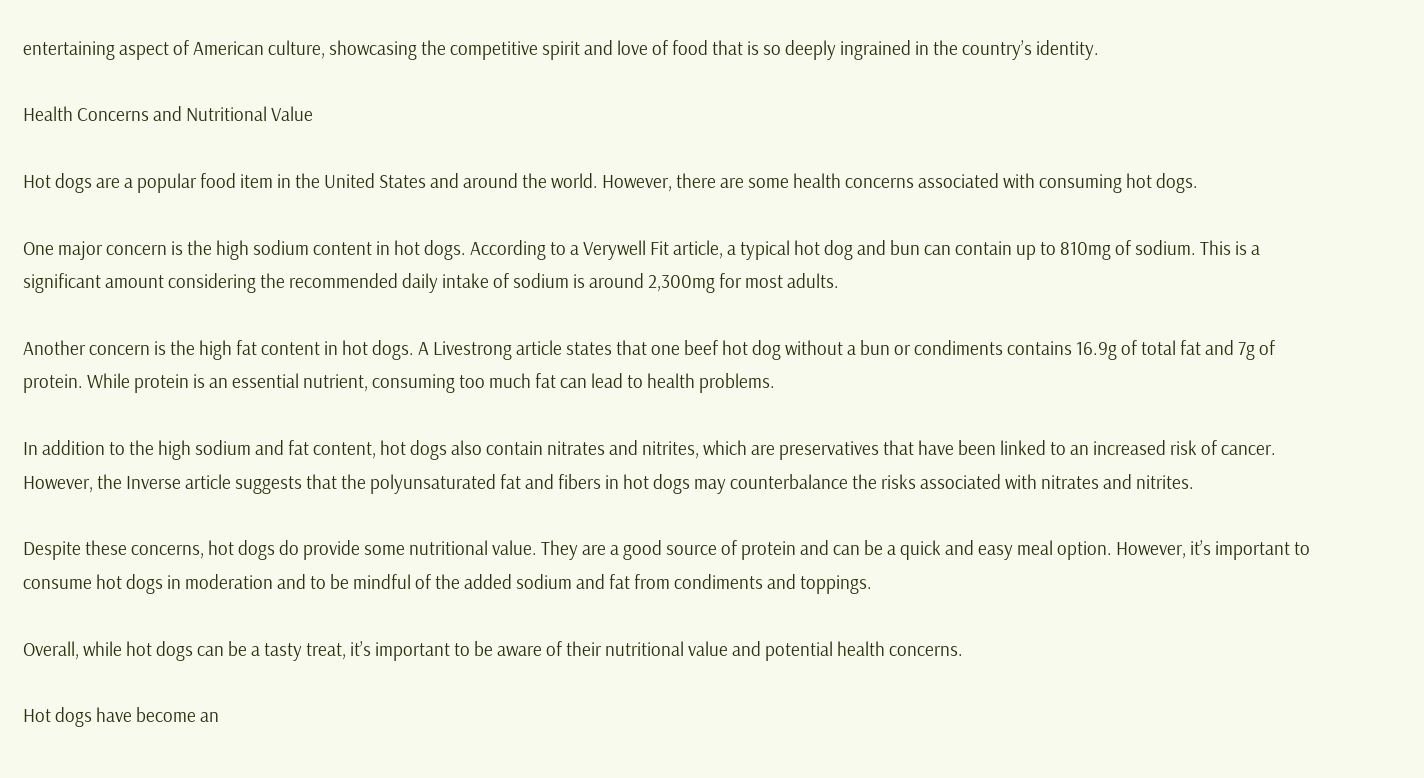entertaining aspect of American culture, showcasing the competitive spirit and love of food that is so deeply ingrained in the country’s identity.

Health Concerns and Nutritional Value

Hot dogs are a popular food item in the United States and around the world. However, there are some health concerns associated with consuming hot dogs.

One major concern is the high sodium content in hot dogs. According to a Verywell Fit article, a typical hot dog and bun can contain up to 810mg of sodium. This is a significant amount considering the recommended daily intake of sodium is around 2,300mg for most adults.

Another concern is the high fat content in hot dogs. A Livestrong article states that one beef hot dog without a bun or condiments contains 16.9g of total fat and 7g of protein. While protein is an essential nutrient, consuming too much fat can lead to health problems.

In addition to the high sodium and fat content, hot dogs also contain nitrates and nitrites, which are preservatives that have been linked to an increased risk of cancer. However, the Inverse article suggests that the polyunsaturated fat and fibers in hot dogs may counterbalance the risks associated with nitrates and nitrites.

Despite these concerns, hot dogs do provide some nutritional value. They are a good source of protein and can be a quick and easy meal option. However, it’s important to consume hot dogs in moderation and to be mindful of the added sodium and fat from condiments and toppings.

Overall, while hot dogs can be a tasty treat, it’s important to be aware of their nutritional value and potential health concerns.

Hot dogs have become an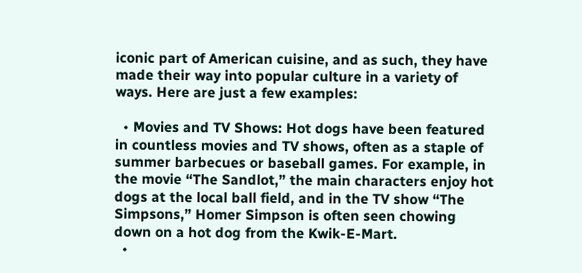iconic part of American cuisine, and as such, they have made their way into popular culture in a variety of ways. Here are just a few examples:

  • Movies and TV Shows: Hot dogs have been featured in countless movies and TV shows, often as a staple of summer barbecues or baseball games. For example, in the movie “The Sandlot,” the main characters enjoy hot dogs at the local ball field, and in the TV show “The Simpsons,” Homer Simpson is often seen chowing down on a hot dog from the Kwik-E-Mart.
  •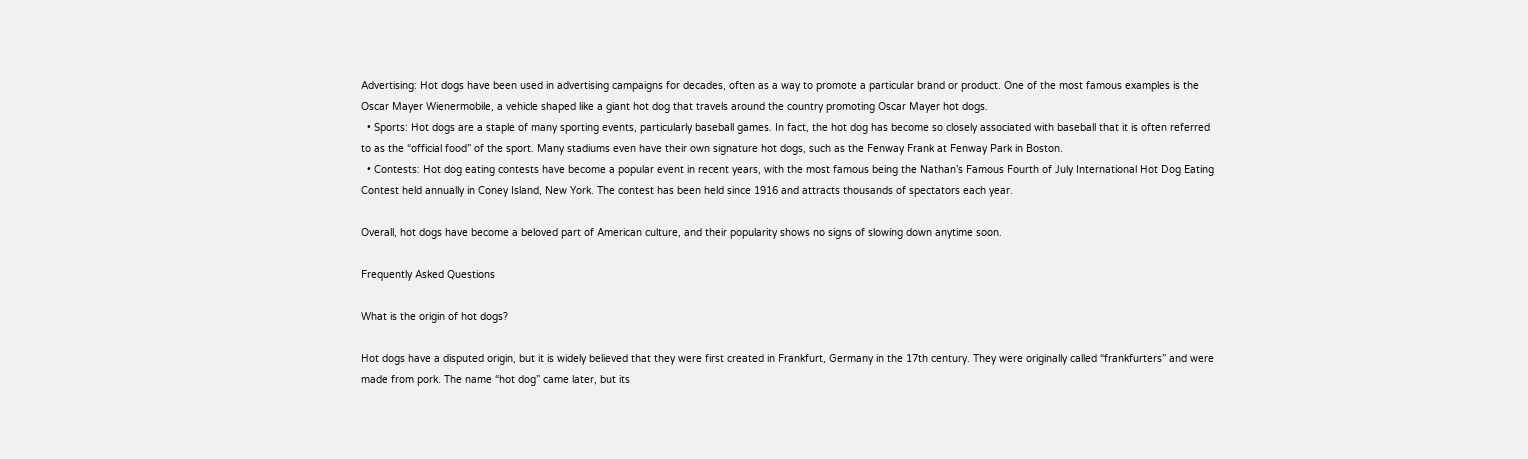Advertising: Hot dogs have been used in advertising campaigns for decades, often as a way to promote a particular brand or product. One of the most famous examples is the Oscar Mayer Wienermobile, a vehicle shaped like a giant hot dog that travels around the country promoting Oscar Mayer hot dogs.
  • Sports: Hot dogs are a staple of many sporting events, particularly baseball games. In fact, the hot dog has become so closely associated with baseball that it is often referred to as the “official food” of the sport. Many stadiums even have their own signature hot dogs, such as the Fenway Frank at Fenway Park in Boston.
  • Contests: Hot dog eating contests have become a popular event in recent years, with the most famous being the Nathan’s Famous Fourth of July International Hot Dog Eating Contest held annually in Coney Island, New York. The contest has been held since 1916 and attracts thousands of spectators each year.

Overall, hot dogs have become a beloved part of American culture, and their popularity shows no signs of slowing down anytime soon.

Frequently Asked Questions

What is the origin of hot dogs?

Hot dogs have a disputed origin, but it is widely believed that they were first created in Frankfurt, Germany in the 17th century. They were originally called “frankfurters” and were made from pork. The name “hot dog” came later, but its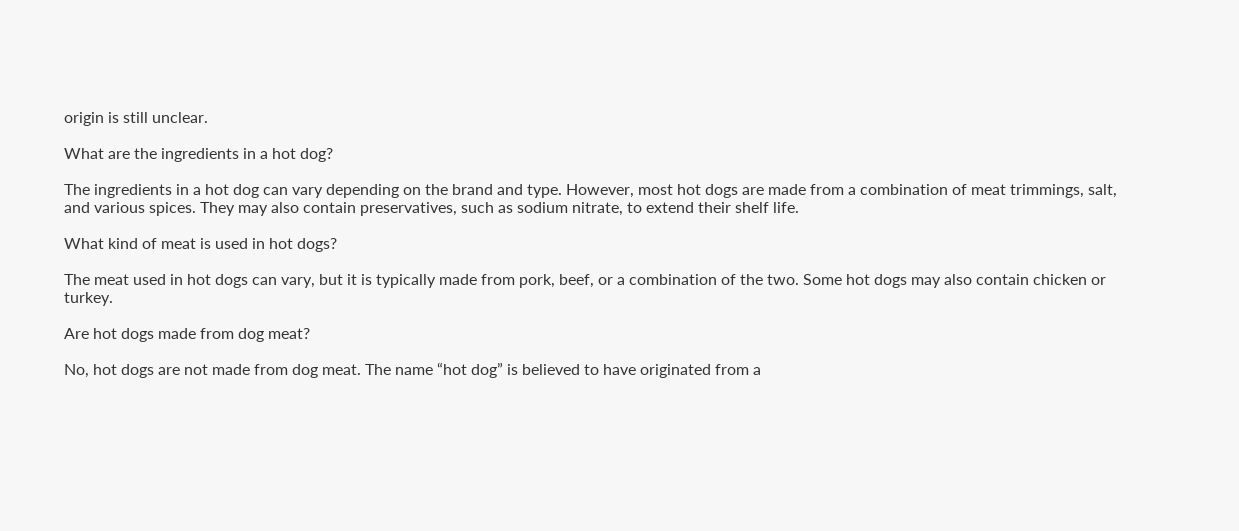origin is still unclear.

What are the ingredients in a hot dog?

The ingredients in a hot dog can vary depending on the brand and type. However, most hot dogs are made from a combination of meat trimmings, salt, and various spices. They may also contain preservatives, such as sodium nitrate, to extend their shelf life.

What kind of meat is used in hot dogs?

The meat used in hot dogs can vary, but it is typically made from pork, beef, or a combination of the two. Some hot dogs may also contain chicken or turkey.

Are hot dogs made from dog meat?

No, hot dogs are not made from dog meat. The name “hot dog” is believed to have originated from a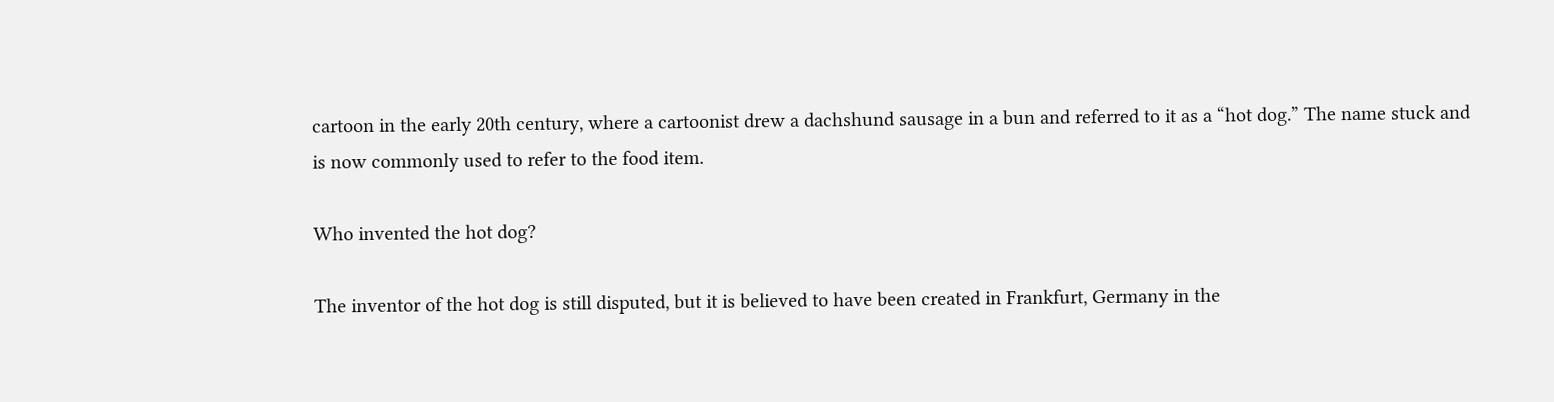cartoon in the early 20th century, where a cartoonist drew a dachshund sausage in a bun and referred to it as a “hot dog.” The name stuck and is now commonly used to refer to the food item.

Who invented the hot dog?

The inventor of the hot dog is still disputed, but it is believed to have been created in Frankfurt, Germany in the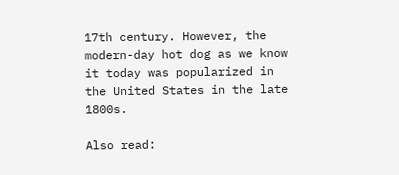17th century. However, the modern-day hot dog as we know it today was popularized in the United States in the late 1800s.

Also read: